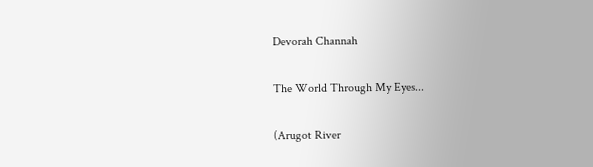Devorah Channah

The World Through My Eyes...

(Arugot River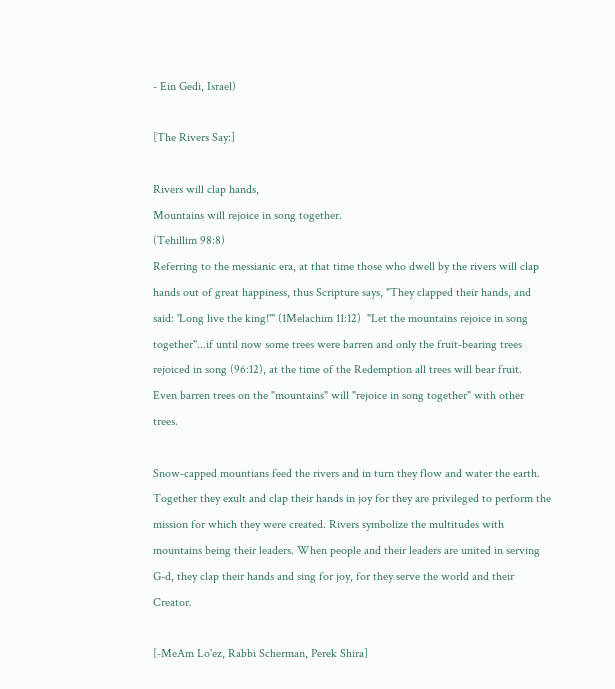- Ein Gedi, Israel)

[The Rivers Say:]

Rivers will clap hands,
Mountains will rejoice in song together.
(Tehillim 98:8)
Referring to the messianic era, at that time those who dwell by the rivers will clap hands out of great happiness, thus Scripture says, "They clapped their hands, and said: 'Long live the king!'" (1Melachim 11:12)  "Let the mountains rejoice in song together"...if until now some trees were barren and only the fruit-bearing trees rejoiced in song (96:12), at the time of the Redemption all trees will bear fruit.  Even barren trees on the "mountains" will "rejoice in song together" with other trees.

Snow-capped mountians feed the rivers and in turn they flow and water the earth. Together they exult and clap their hands in joy for they are privileged to perform the mission for which they were created. Rivers symbolize the multitudes with mountains being their leaders. When people and their leaders are united in serving G-d, they clap their hands and sing for joy, for they serve the world and their Creator.

[-MeAm Lo'ez, Rabbi Scherman, Perek Shira]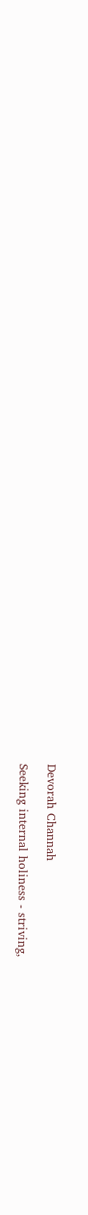Devorah Channah

Seeking internal holiness - striving,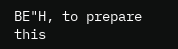BE"H, to prepare this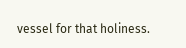vessel for that holiness.